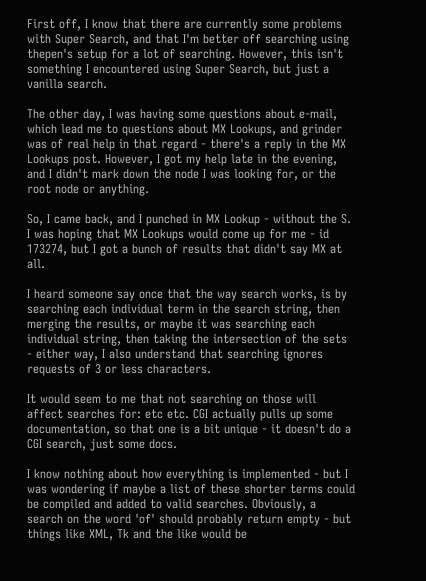First off, I know that there are currently some problems with Super Search, and that I'm better off searching using thepen's setup for a lot of searching. However, this isn't something I encountered using Super Search, but just a vanilla search.

The other day, I was having some questions about e-mail, which lead me to questions about MX Lookups, and grinder was of real help in that regard - there's a reply in the MX Lookups post. However, I got my help late in the evening, and I didn't mark down the node I was looking for, or the root node or anything.

So, I came back, and I punched in MX Lookup - without the S. I was hoping that MX Lookups would come up for me - id 173274, but I got a bunch of results that didn't say MX at all.

I heard someone say once that the way search works, is by searching each individual term in the search string, then merging the results, or maybe it was searching each individual string, then taking the intersection of the sets - either way, I also understand that searching ignores requests of 3 or less characters.

It would seem to me that not searching on those will affect searches for: etc etc. CGI actually pulls up some documentation, so that one is a bit unique - it doesn't do a CGI search, just some docs.

I know nothing about how everything is implemented - but I was wondering if maybe a list of these shorter terms could be compiled and added to valid searches. Obviously, a search on the word 'of' should probably return empty - but things like XML, Tk and the like would be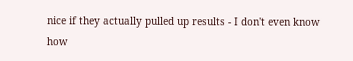nice if they actually pulled up results - I don't even know how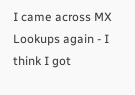I came across MX Lookups again - I think I got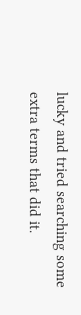lucky and tried searching some extra terms that did it.